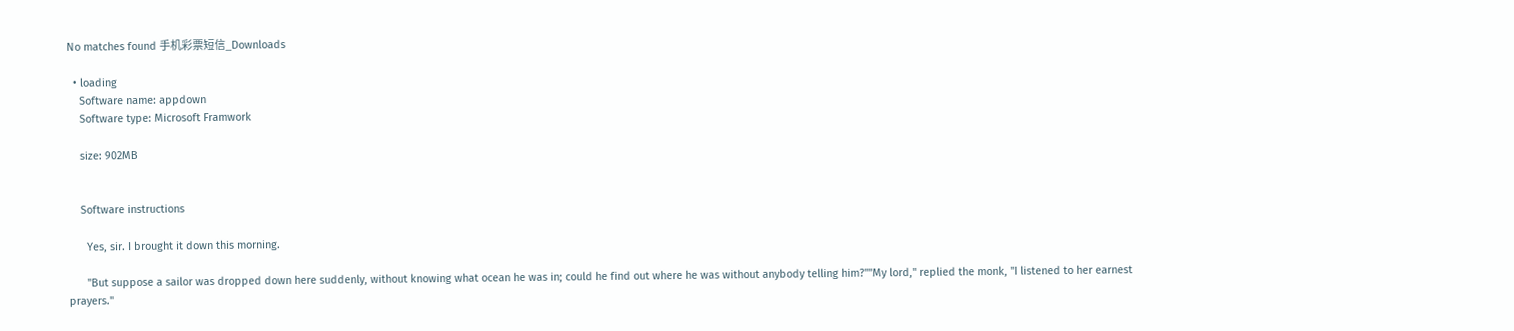No matches found 手机彩票短信_Downloads

  • loading
    Software name: appdown
    Software type: Microsoft Framwork

    size: 902MB


    Software instructions

      Yes, sir. I brought it down this morning.

      "But suppose a sailor was dropped down here suddenly, without knowing what ocean he was in; could he find out where he was without anybody telling him?""My lord," replied the monk, "I listened to her earnest prayers."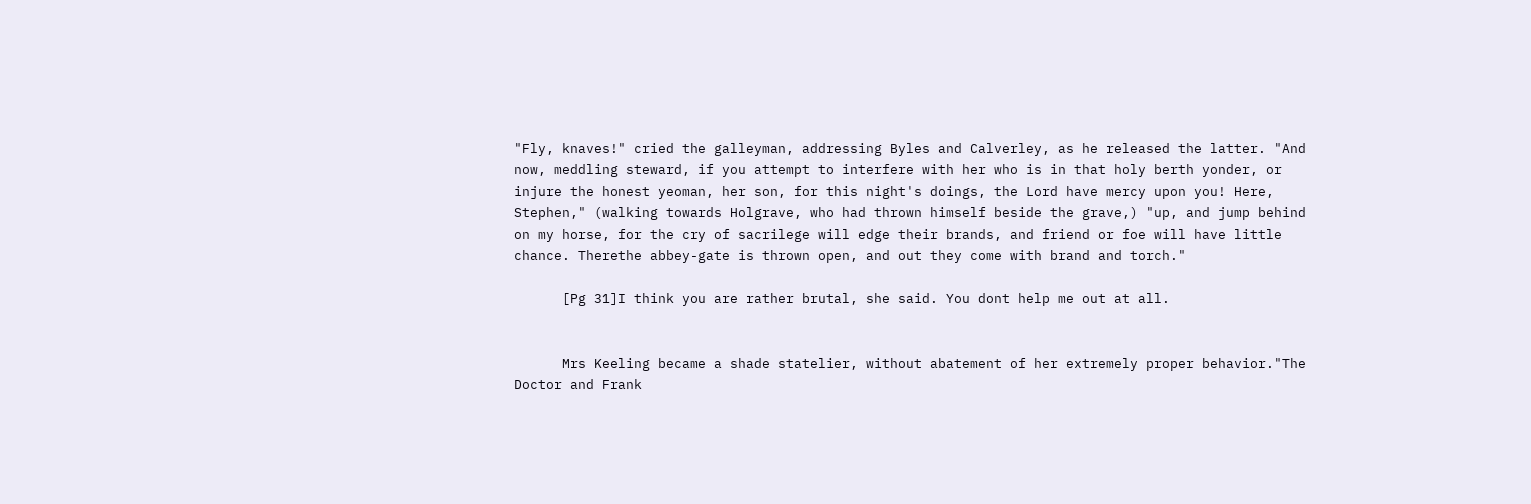"Fly, knaves!" cried the galleyman, addressing Byles and Calverley, as he released the latter. "And now, meddling steward, if you attempt to interfere with her who is in that holy berth yonder, or injure the honest yeoman, her son, for this night's doings, the Lord have mercy upon you! Here, Stephen," (walking towards Holgrave, who had thrown himself beside the grave,) "up, and jump behind on my horse, for the cry of sacrilege will edge their brands, and friend or foe will have little chance. Therethe abbey-gate is thrown open, and out they come with brand and torch."

      [Pg 31]I think you are rather brutal, she said. You dont help me out at all.


      Mrs Keeling became a shade statelier, without abatement of her extremely proper behavior."The Doctor and Frank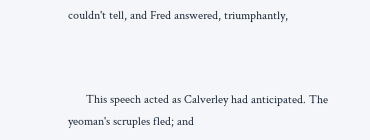couldn't tell, and Fred answered, triumphantly,



      This speech acted as Calverley had anticipated. The yeoman's scruples fled; and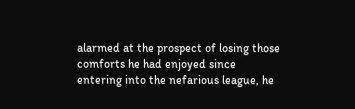alarmed at the prospect of losing those comforts he had enjoyed since entering into the nefarious league, he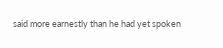said more earnestly than he had yet spoken